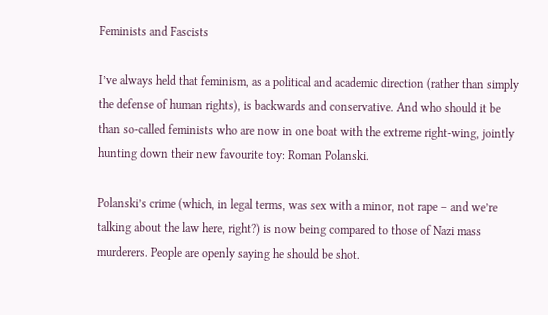Feminists and Fascists

I’ve always held that feminism, as a political and academic direction (rather than simply the defense of human rights), is backwards and conservative. And who should it be than so-called feminists who are now in one boat with the extreme right-wing, jointly hunting down their new favourite toy: Roman Polanski.

Polanski’s crime (which, in legal terms, was sex with a minor, not rape – and we’re talking about the law here, right?) is now being compared to those of Nazi mass murderers. People are openly saying he should be shot.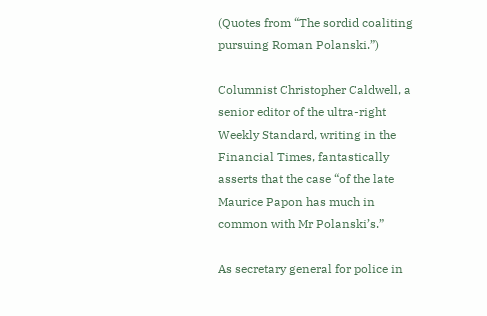(Quotes from “The sordid coaliting pursuing Roman Polanski.”)

Columnist Christopher Caldwell, a senior editor of the ultra-right Weekly Standard, writing in the Financial Times, fantastically asserts that the case “of the late Maurice Papon has much in common with Mr Polanski’s.”

As secretary general for police in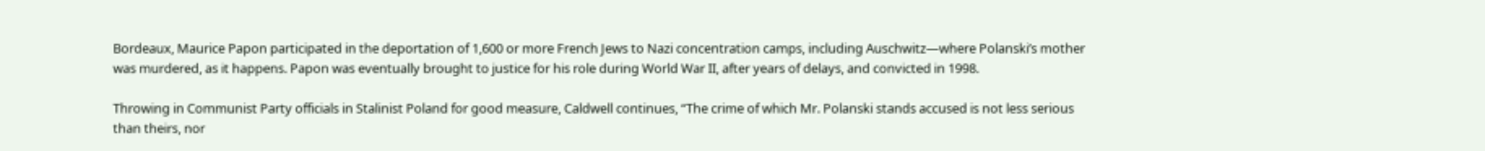Bordeaux, Maurice Papon participated in the deportation of 1,600 or more French Jews to Nazi concentration camps, including Auschwitz—where Polanski’s mother was murdered, as it happens. Papon was eventually brought to justice for his role during World War II, after years of delays, and convicted in 1998.

Throwing in Communist Party officials in Stalinist Poland for good measure, Caldwell continues, “The crime of which Mr. Polanski stands accused is not less serious than theirs, nor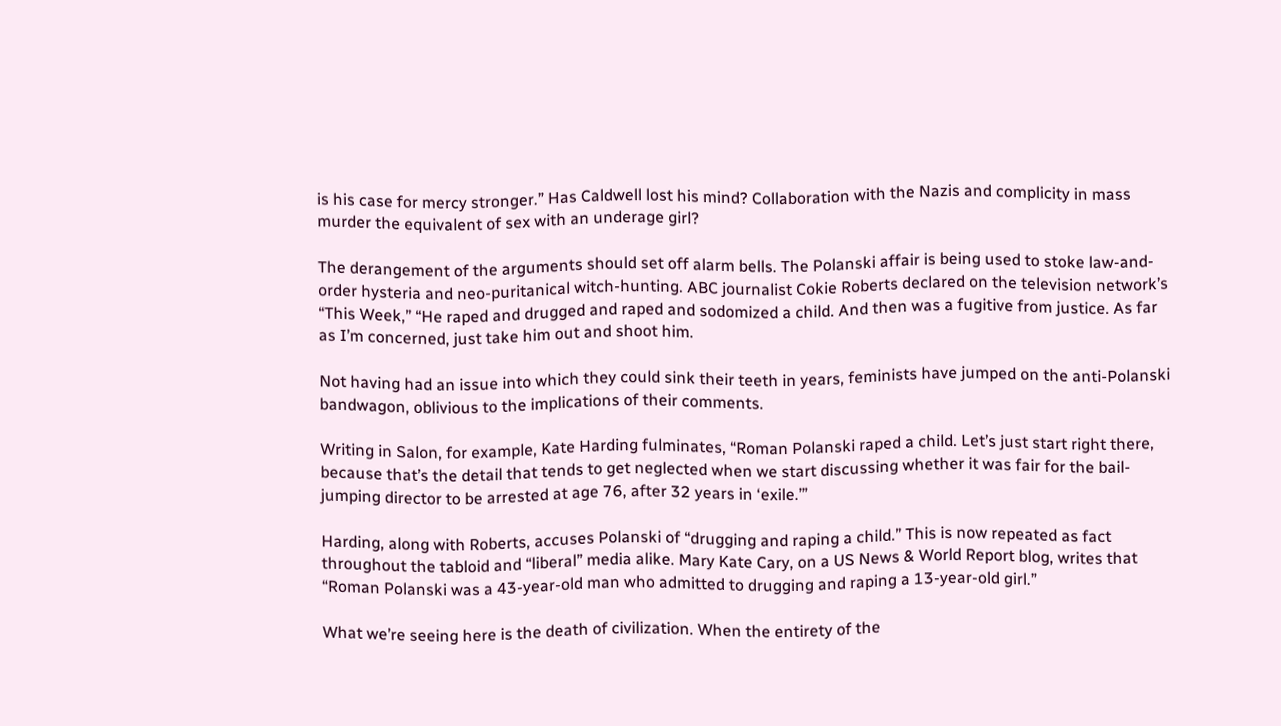is his case for mercy stronger.” Has Caldwell lost his mind? Collaboration with the Nazis and complicity in mass murder the equivalent of sex with an underage girl?

The derangement of the arguments should set off alarm bells. The Polanski affair is being used to stoke law-and-order hysteria and neo-puritanical witch-hunting. ABC journalist Cokie Roberts declared on the television network’s “This Week,” “He raped and drugged and raped and sodomized a child. And then was a fugitive from justice. As far as I’m concerned, just take him out and shoot him.

Not having had an issue into which they could sink their teeth in years, feminists have jumped on the anti-Polanski bandwagon, oblivious to the implications of their comments.

Writing in Salon, for example, Kate Harding fulminates, “Roman Polanski raped a child. Let’s just start right there, because that’s the detail that tends to get neglected when we start discussing whether it was fair for the bail-jumping director to be arrested at age 76, after 32 years in ‘exile.’”

Harding, along with Roberts, accuses Polanski of “drugging and raping a child.” This is now repeated as fact throughout the tabloid and “liberal” media alike. Mary Kate Cary, on a US News & World Report blog, writes that “Roman Polanski was a 43-year-old man who admitted to drugging and raping a 13-year-old girl.”

What we’re seeing here is the death of civilization. When the entirety of the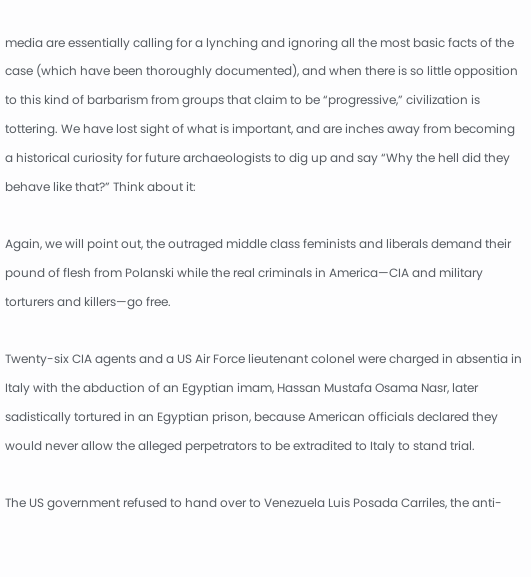media are essentially calling for a lynching and ignoring all the most basic facts of the case (which have been thoroughly documented), and when there is so little opposition to this kind of barbarism from groups that claim to be “progressive,” civilization is tottering. We have lost sight of what is important, and are inches away from becoming a historical curiosity for future archaeologists to dig up and say “Why the hell did they behave like that?” Think about it:

Again, we will point out, the outraged middle class feminists and liberals demand their pound of flesh from Polanski while the real criminals in America—CIA and military torturers and killers—go free.

Twenty-six CIA agents and a US Air Force lieutenant colonel were charged in absentia in Italy with the abduction of an Egyptian imam, Hassan Mustafa Osama Nasr, later sadistically tortured in an Egyptian prison, because American officials declared they would never allow the alleged perpetrators to be extradited to Italy to stand trial.

The US government refused to hand over to Venezuela Luis Posada Carriles, the anti-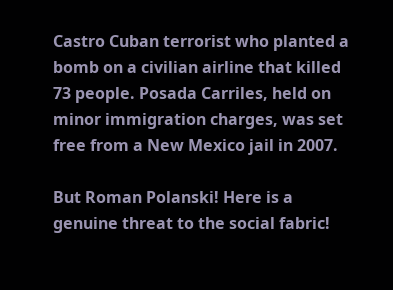Castro Cuban terrorist who planted a bomb on a civilian airline that killed 73 people. Posada Carriles, held on minor immigration charges, was set free from a New Mexico jail in 2007.

But Roman Polanski! Here is a genuine threat to the social fabric!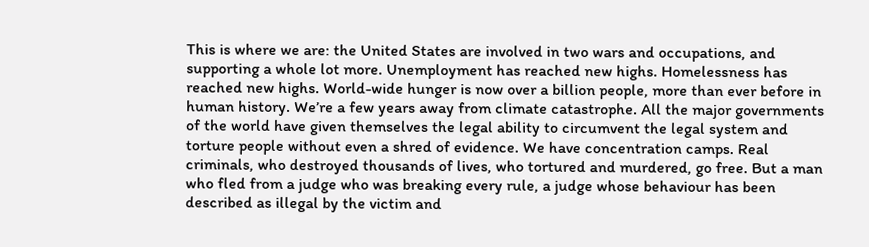This is where we are: the United States are involved in two wars and occupations, and supporting a whole lot more. Unemployment has reached new highs. Homelessness has reached new highs. World-wide hunger is now over a billion people, more than ever before in human history. We’re a few years away from climate catastrophe. All the major governments of the world have given themselves the legal ability to circumvent the legal system and torture people without even a shred of evidence. We have concentration camps. Real criminals, who destroyed thousands of lives, who tortured and murdered, go free. But a man who fled from a judge who was breaking every rule, a judge whose behaviour has been described as illegal by the victim and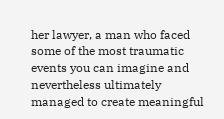her lawyer, a man who faced some of the most traumatic events you can imagine and nevertheless ultimately managed to create meaningful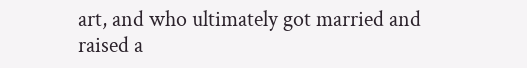art, and who ultimately got married and raised a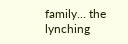family… the lynching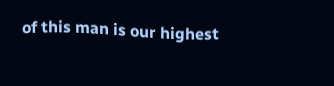of this man is our highest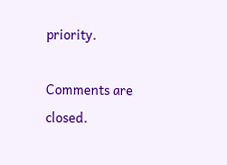priority.

Comments are closed.